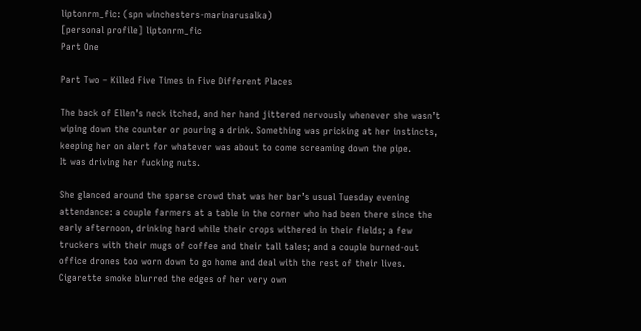liptonrm_fic: (spn winchesters-marinarusalka)
[personal profile] liptonrm_fic
Part One

Part Two – Killed Five Times in Five Different Places

The back of Ellen’s neck itched, and her hand jittered nervously whenever she wasn’t wiping down the counter or pouring a drink. Something was pricking at her instincts, keeping her on alert for whatever was about to come screaming down the pipe.
It was driving her fucking nuts.

She glanced around the sparse crowd that was her bar’s usual Tuesday evening attendance: a couple farmers at a table in the corner who had been there since the early afternoon, drinking hard while their crops withered in their fields; a few truckers with their mugs of coffee and their tall tales; and a couple burned-out office drones too worn down to go home and deal with the rest of their lives. Cigarette smoke blurred the edges of her very own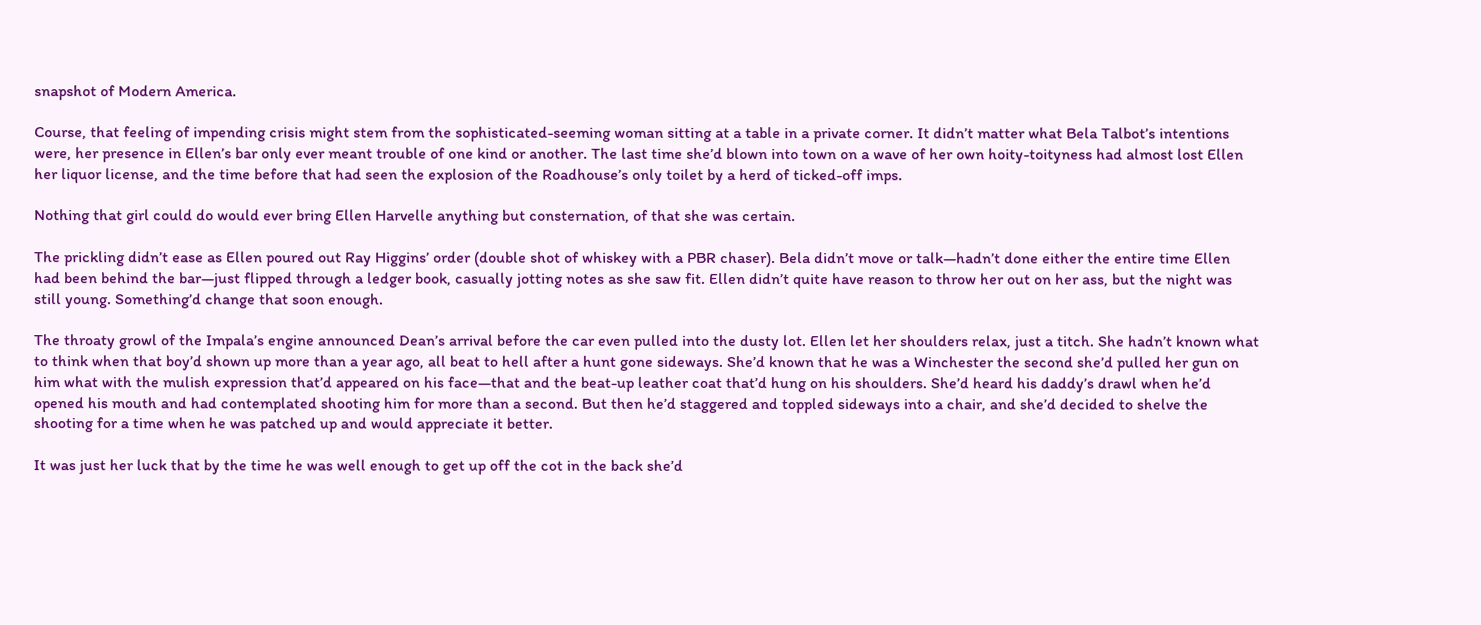snapshot of Modern America.

Course, that feeling of impending crisis might stem from the sophisticated-seeming woman sitting at a table in a private corner. It didn’t matter what Bela Talbot’s intentions were, her presence in Ellen’s bar only ever meant trouble of one kind or another. The last time she’d blown into town on a wave of her own hoity-toityness had almost lost Ellen her liquor license, and the time before that had seen the explosion of the Roadhouse’s only toilet by a herd of ticked-off imps.

Nothing that girl could do would ever bring Ellen Harvelle anything but consternation, of that she was certain.

The prickling didn’t ease as Ellen poured out Ray Higgins’ order (double shot of whiskey with a PBR chaser). Bela didn’t move or talk—hadn’t done either the entire time Ellen had been behind the bar—just flipped through a ledger book, casually jotting notes as she saw fit. Ellen didn’t quite have reason to throw her out on her ass, but the night was still young. Something’d change that soon enough.

The throaty growl of the Impala’s engine announced Dean’s arrival before the car even pulled into the dusty lot. Ellen let her shoulders relax, just a titch. She hadn’t known what to think when that boy’d shown up more than a year ago, all beat to hell after a hunt gone sideways. She’d known that he was a Winchester the second she’d pulled her gun on him what with the mulish expression that’d appeared on his face—that and the beat-up leather coat that’d hung on his shoulders. She’d heard his daddy’s drawl when he’d opened his mouth and had contemplated shooting him for more than a second. But then he’d staggered and toppled sideways into a chair, and she’d decided to shelve the shooting for a time when he was patched up and would appreciate it better.

It was just her luck that by the time he was well enough to get up off the cot in the back she’d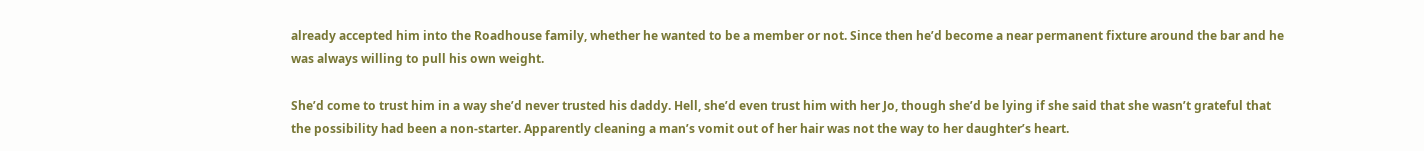already accepted him into the Roadhouse family, whether he wanted to be a member or not. Since then he’d become a near permanent fixture around the bar and he was always willing to pull his own weight.

She’d come to trust him in a way she’d never trusted his daddy. Hell, she’d even trust him with her Jo, though she’d be lying if she said that she wasn’t grateful that the possibility had been a non-starter. Apparently cleaning a man’s vomit out of her hair was not the way to her daughter’s heart.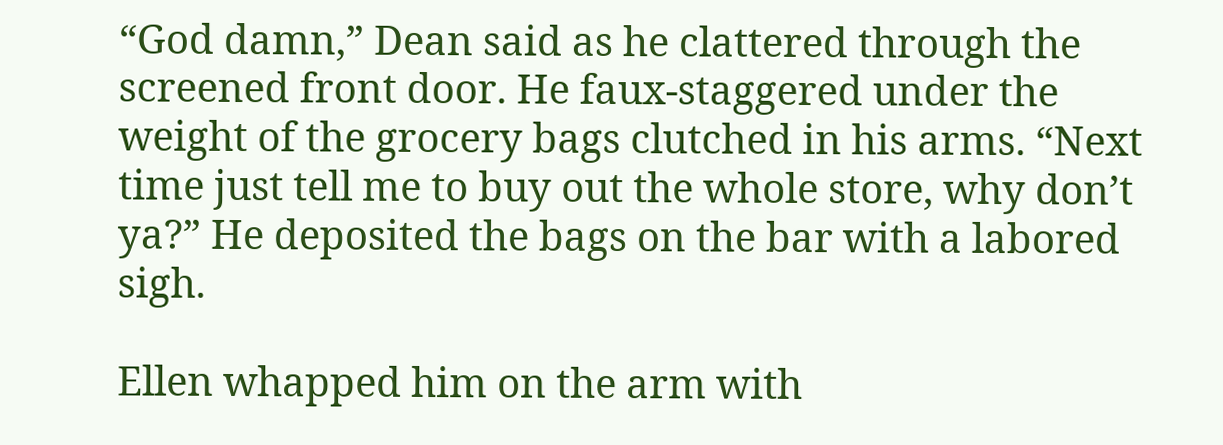“God damn,” Dean said as he clattered through the screened front door. He faux-staggered under the weight of the grocery bags clutched in his arms. “Next time just tell me to buy out the whole store, why don’t ya?” He deposited the bags on the bar with a labored sigh.

Ellen whapped him on the arm with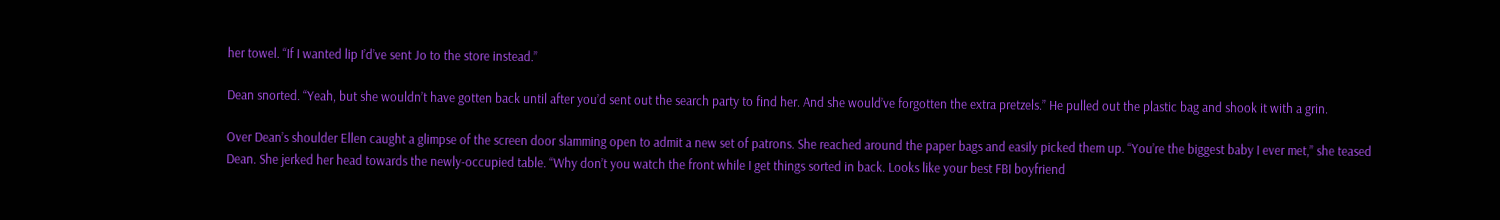her towel. “If I wanted lip I’d’ve sent Jo to the store instead.”

Dean snorted. “Yeah, but she wouldn’t have gotten back until after you’d sent out the search party to find her. And she would’ve forgotten the extra pretzels.” He pulled out the plastic bag and shook it with a grin.

Over Dean’s shoulder Ellen caught a glimpse of the screen door slamming open to admit a new set of patrons. She reached around the paper bags and easily picked them up. “You’re the biggest baby I ever met,” she teased Dean. She jerked her head towards the newly-occupied table. “Why don’t you watch the front while I get things sorted in back. Looks like your best FBI boyfriend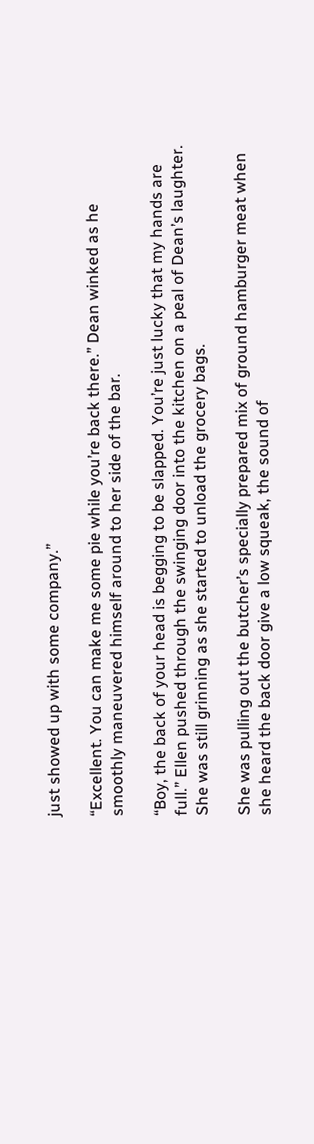just showed up with some company.”

“Excellent. You can make me some pie while you’re back there.” Dean winked as he smoothly maneuvered himself around to her side of the bar.

“Boy, the back of your head is begging to be slapped. You’re just lucky that my hands are full.” Ellen pushed through the swinging door into the kitchen on a peal of Dean’s laughter. She was still grinning as she started to unload the grocery bags.

She was pulling out the butcher’s specially prepared mix of ground hamburger meat when she heard the back door give a low squeak, the sound of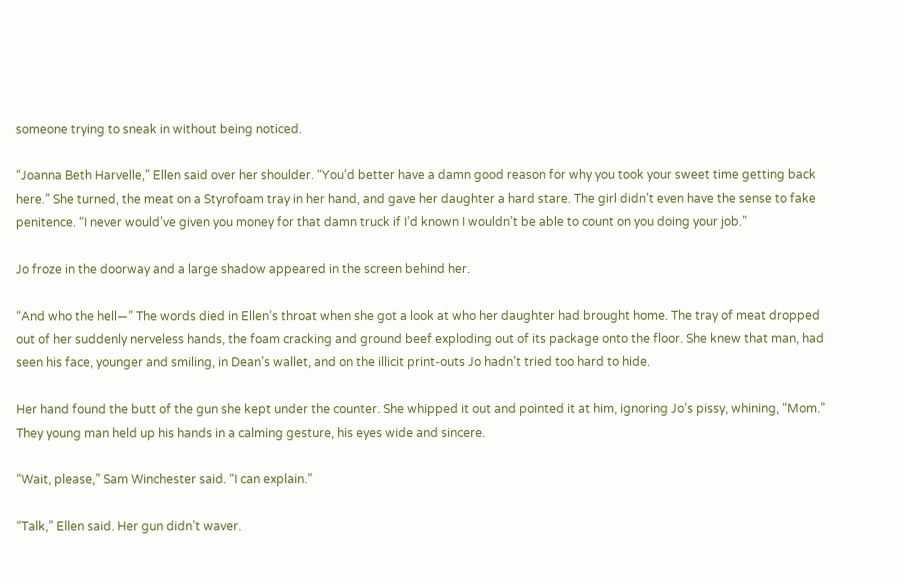someone trying to sneak in without being noticed.

“Joanna Beth Harvelle,” Ellen said over her shoulder. “You’d better have a damn good reason for why you took your sweet time getting back here.” She turned, the meat on a Styrofoam tray in her hand, and gave her daughter a hard stare. The girl didn’t even have the sense to fake penitence. “I never would’ve given you money for that damn truck if I’d known I wouldn’t be able to count on you doing your job.”

Jo froze in the doorway and a large shadow appeared in the screen behind her.

“And who the hell—” The words died in Ellen’s throat when she got a look at who her daughter had brought home. The tray of meat dropped out of her suddenly nerveless hands, the foam cracking and ground beef exploding out of its package onto the floor. She knew that man, had seen his face, younger and smiling, in Dean’s wallet, and on the illicit print-outs Jo hadn’t tried too hard to hide.

Her hand found the butt of the gun she kept under the counter. She whipped it out and pointed it at him, ignoring Jo’s pissy, whining, “Mom.” They young man held up his hands in a calming gesture, his eyes wide and sincere.

“Wait, please,” Sam Winchester said. “I can explain.”

“Talk,” Ellen said. Her gun didn’t waver.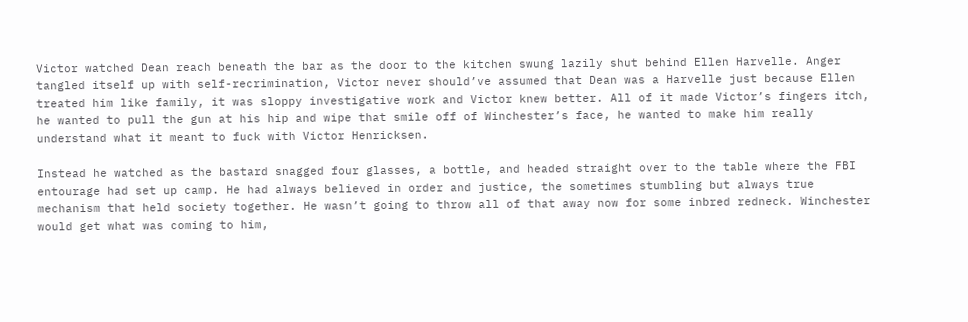Victor watched Dean reach beneath the bar as the door to the kitchen swung lazily shut behind Ellen Harvelle. Anger tangled itself up with self-recrimination, Victor never should’ve assumed that Dean was a Harvelle just because Ellen treated him like family, it was sloppy investigative work and Victor knew better. All of it made Victor’s fingers itch, he wanted to pull the gun at his hip and wipe that smile off of Winchester’s face, he wanted to make him really understand what it meant to fuck with Victor Henricksen.

Instead he watched as the bastard snagged four glasses, a bottle, and headed straight over to the table where the FBI entourage had set up camp. He had always believed in order and justice, the sometimes stumbling but always true mechanism that held society together. He wasn’t going to throw all of that away now for some inbred redneck. Winchester would get what was coming to him,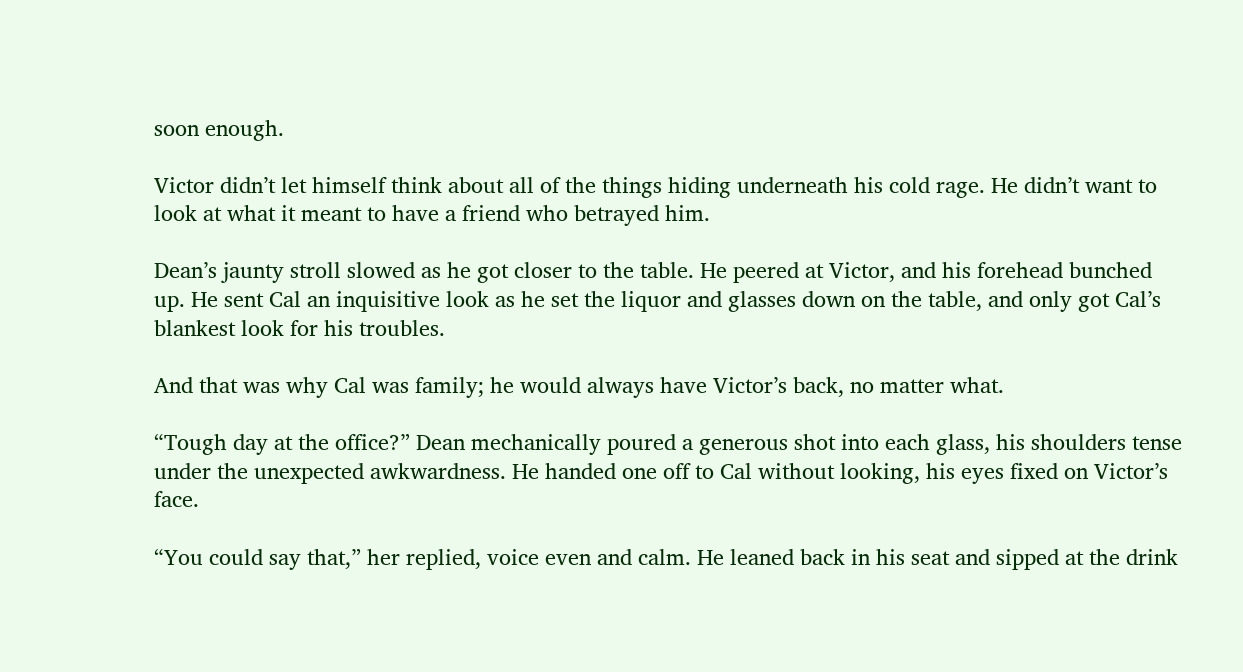soon enough.

Victor didn’t let himself think about all of the things hiding underneath his cold rage. He didn’t want to look at what it meant to have a friend who betrayed him.

Dean’s jaunty stroll slowed as he got closer to the table. He peered at Victor, and his forehead bunched up. He sent Cal an inquisitive look as he set the liquor and glasses down on the table, and only got Cal’s blankest look for his troubles.

And that was why Cal was family; he would always have Victor’s back, no matter what.

“Tough day at the office?” Dean mechanically poured a generous shot into each glass, his shoulders tense under the unexpected awkwardness. He handed one off to Cal without looking, his eyes fixed on Victor’s face.

“You could say that,” her replied, voice even and calm. He leaned back in his seat and sipped at the drink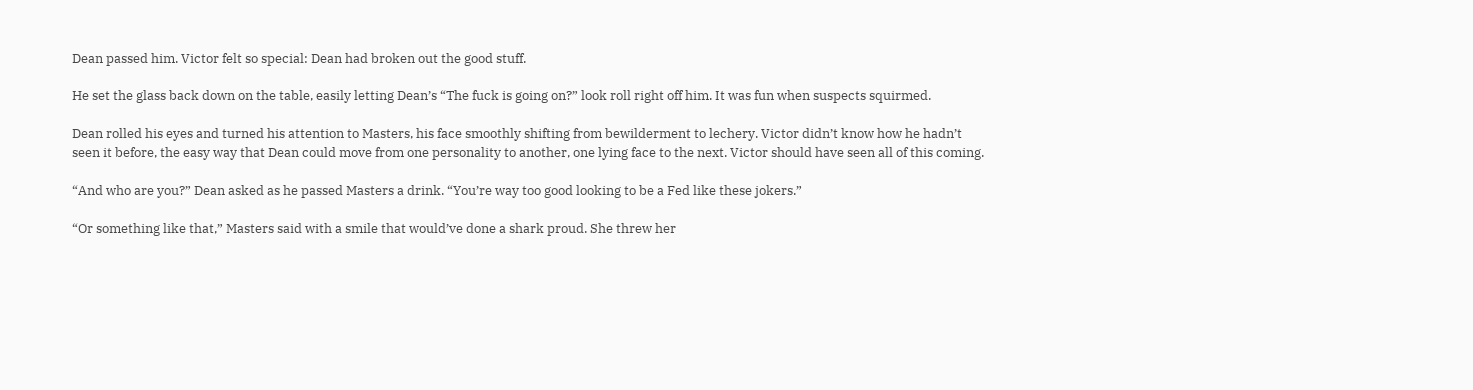Dean passed him. Victor felt so special: Dean had broken out the good stuff.

He set the glass back down on the table, easily letting Dean’s “The fuck is going on?” look roll right off him. It was fun when suspects squirmed.

Dean rolled his eyes and turned his attention to Masters, his face smoothly shifting from bewilderment to lechery. Victor didn’t know how he hadn’t seen it before, the easy way that Dean could move from one personality to another, one lying face to the next. Victor should have seen all of this coming.

“And who are you?” Dean asked as he passed Masters a drink. “You’re way too good looking to be a Fed like these jokers.”

“Or something like that,” Masters said with a smile that would’ve done a shark proud. She threw her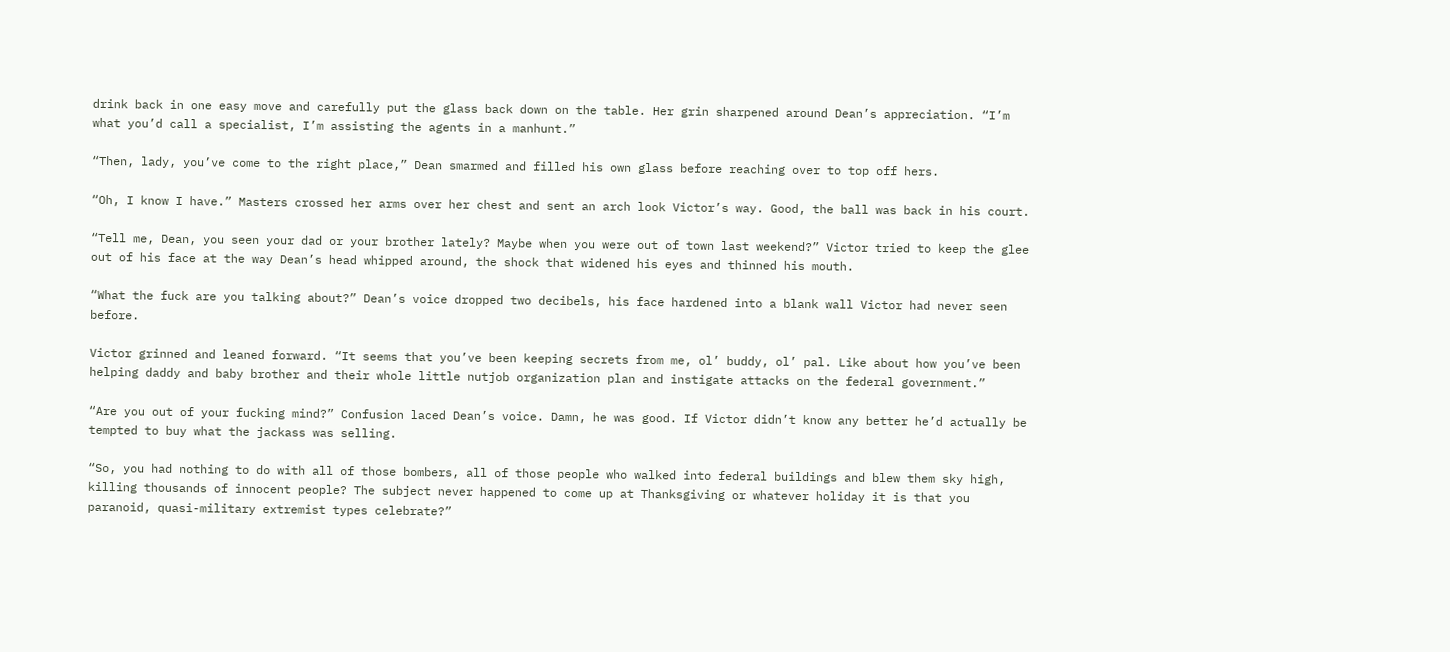drink back in one easy move and carefully put the glass back down on the table. Her grin sharpened around Dean’s appreciation. “I’m what you’d call a specialist, I’m assisting the agents in a manhunt.”

“Then, lady, you’ve come to the right place,” Dean smarmed and filled his own glass before reaching over to top off hers.

“Oh, I know I have.” Masters crossed her arms over her chest and sent an arch look Victor’s way. Good, the ball was back in his court.

“Tell me, Dean, you seen your dad or your brother lately? Maybe when you were out of town last weekend?” Victor tried to keep the glee out of his face at the way Dean’s head whipped around, the shock that widened his eyes and thinned his mouth.

“What the fuck are you talking about?” Dean’s voice dropped two decibels, his face hardened into a blank wall Victor had never seen before.

Victor grinned and leaned forward. “It seems that you’ve been keeping secrets from me, ol’ buddy, ol’ pal. Like about how you’ve been helping daddy and baby brother and their whole little nutjob organization plan and instigate attacks on the federal government.”

“Are you out of your fucking mind?” Confusion laced Dean’s voice. Damn, he was good. If Victor didn’t know any better he’d actually be tempted to buy what the jackass was selling.

“So, you had nothing to do with all of those bombers, all of those people who walked into federal buildings and blew them sky high, killing thousands of innocent people? The subject never happened to come up at Thanksgiving or whatever holiday it is that you paranoid, quasi-military extremist types celebrate?”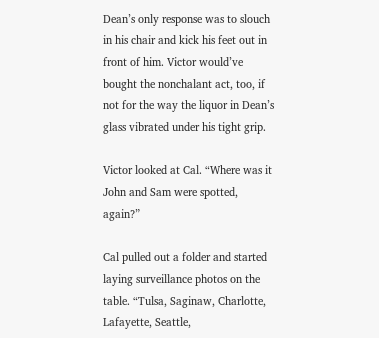Dean’s only response was to slouch in his chair and kick his feet out in front of him. Victor would’ve bought the nonchalant act, too, if not for the way the liquor in Dean’s glass vibrated under his tight grip.

Victor looked at Cal. “Where was it John and Sam were spotted, again?”

Cal pulled out a folder and started laying surveillance photos on the table. “Tulsa, Saginaw, Charlotte, Lafayette, Seattle,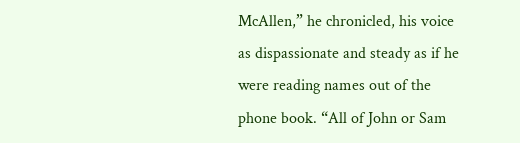McAllen,” he chronicled, his voice as dispassionate and steady as if he were reading names out of the phone book. “All of John or Sam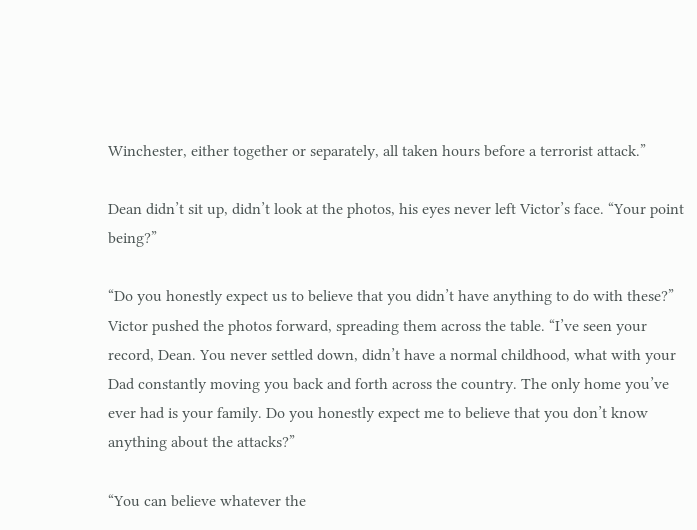Winchester, either together or separately, all taken hours before a terrorist attack.”

Dean didn’t sit up, didn’t look at the photos, his eyes never left Victor’s face. “Your point being?”

“Do you honestly expect us to believe that you didn’t have anything to do with these?” Victor pushed the photos forward, spreading them across the table. “I’ve seen your record, Dean. You never settled down, didn’t have a normal childhood, what with your Dad constantly moving you back and forth across the country. The only home you’ve ever had is your family. Do you honestly expect me to believe that you don’t know anything about the attacks?”

“You can believe whatever the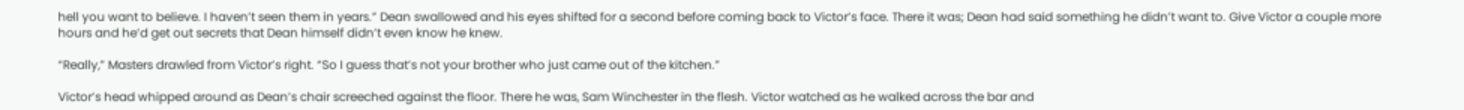hell you want to believe. I haven’t seen them in years.” Dean swallowed and his eyes shifted for a second before coming back to Victor’s face. There it was; Dean had said something he didn’t want to. Give Victor a couple more hours and he’d get out secrets that Dean himself didn’t even know he knew.

“Really,” Masters drawled from Victor’s right. “So I guess that’s not your brother who just came out of the kitchen.”

Victor’s head whipped around as Dean’s chair screeched against the floor. There he was, Sam Winchester in the flesh. Victor watched as he walked across the bar and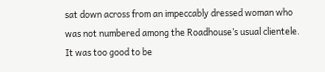sat down across from an impeccably dressed woman who was not numbered among the Roadhouse’s usual clientele. It was too good to be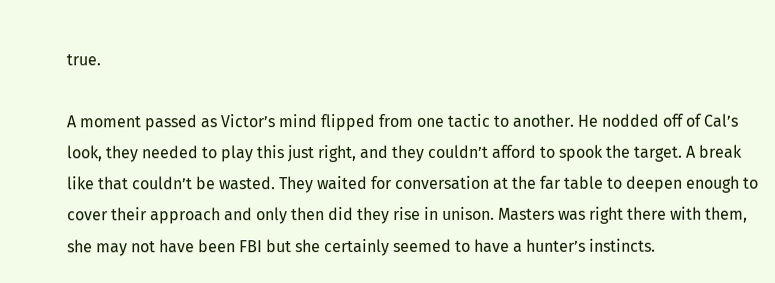true.

A moment passed as Victor’s mind flipped from one tactic to another. He nodded off of Cal’s look, they needed to play this just right, and they couldn’t afford to spook the target. A break like that couldn’t be wasted. They waited for conversation at the far table to deepen enough to cover their approach and only then did they rise in unison. Masters was right there with them, she may not have been FBI but she certainly seemed to have a hunter’s instincts.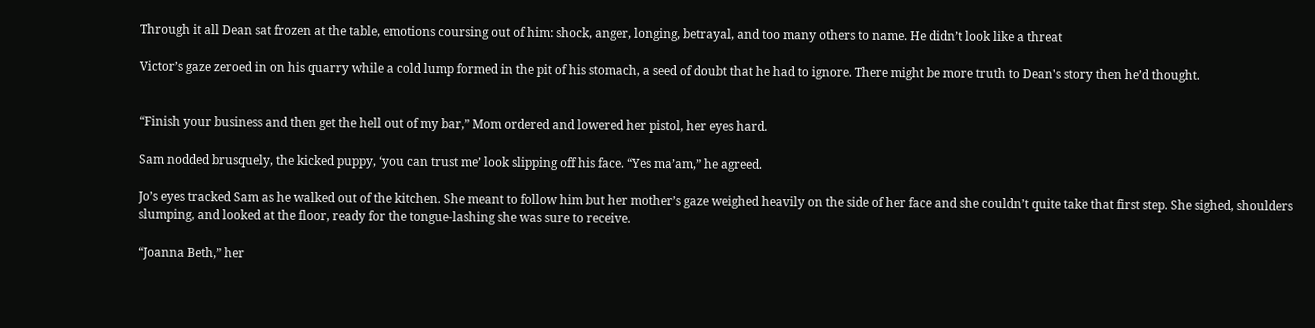Through it all Dean sat frozen at the table, emotions coursing out of him: shock, anger, longing, betrayal, and too many others to name. He didn’t look like a threat

Victor’s gaze zeroed in on his quarry while a cold lump formed in the pit of his stomach, a seed of doubt that he had to ignore. There might be more truth to Dean's story then he’d thought.


“Finish your business and then get the hell out of my bar,” Mom ordered and lowered her pistol, her eyes hard.

Sam nodded brusquely, the kicked puppy, ‘you can trust me’ look slipping off his face. “Yes ma’am,” he agreed.

Jo’s eyes tracked Sam as he walked out of the kitchen. She meant to follow him but her mother’s gaze weighed heavily on the side of her face and she couldn’t quite take that first step. She sighed, shoulders slumping, and looked at the floor, ready for the tongue-lashing she was sure to receive.

“Joanna Beth,” her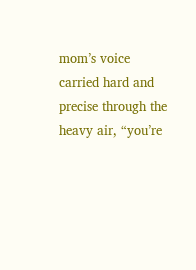mom’s voice carried hard and precise through the heavy air, “you’re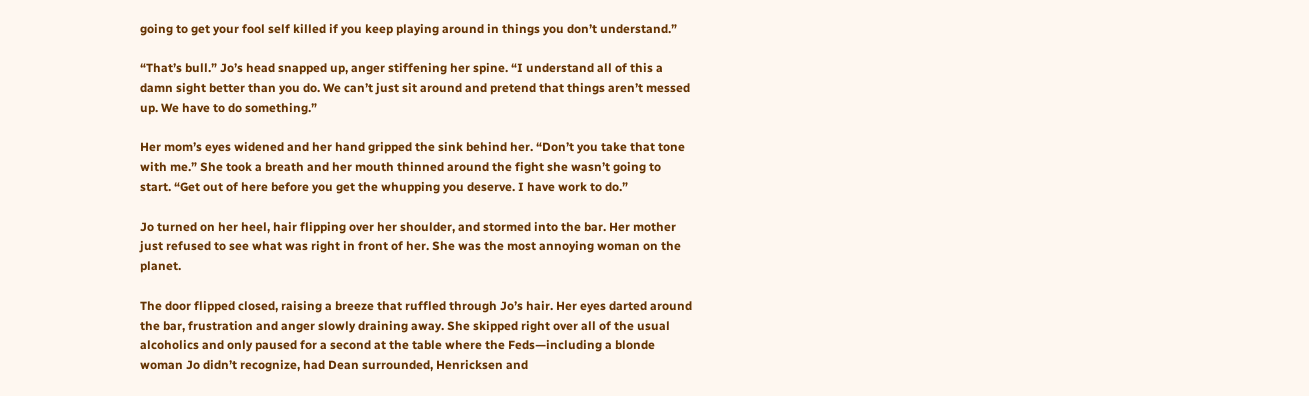going to get your fool self killed if you keep playing around in things you don’t understand.”

“That’s bull.” Jo’s head snapped up, anger stiffening her spine. “I understand all of this a damn sight better than you do. We can’t just sit around and pretend that things aren’t messed up. We have to do something.”

Her mom’s eyes widened and her hand gripped the sink behind her. “Don’t you take that tone with me.” She took a breath and her mouth thinned around the fight she wasn’t going to start. “Get out of here before you get the whupping you deserve. I have work to do.”

Jo turned on her heel, hair flipping over her shoulder, and stormed into the bar. Her mother just refused to see what was right in front of her. She was the most annoying woman on the planet.

The door flipped closed, raising a breeze that ruffled through Jo’s hair. Her eyes darted around the bar, frustration and anger slowly draining away. She skipped right over all of the usual alcoholics and only paused for a second at the table where the Feds—including a blonde woman Jo didn’t recognize, had Dean surrounded, Henricksen and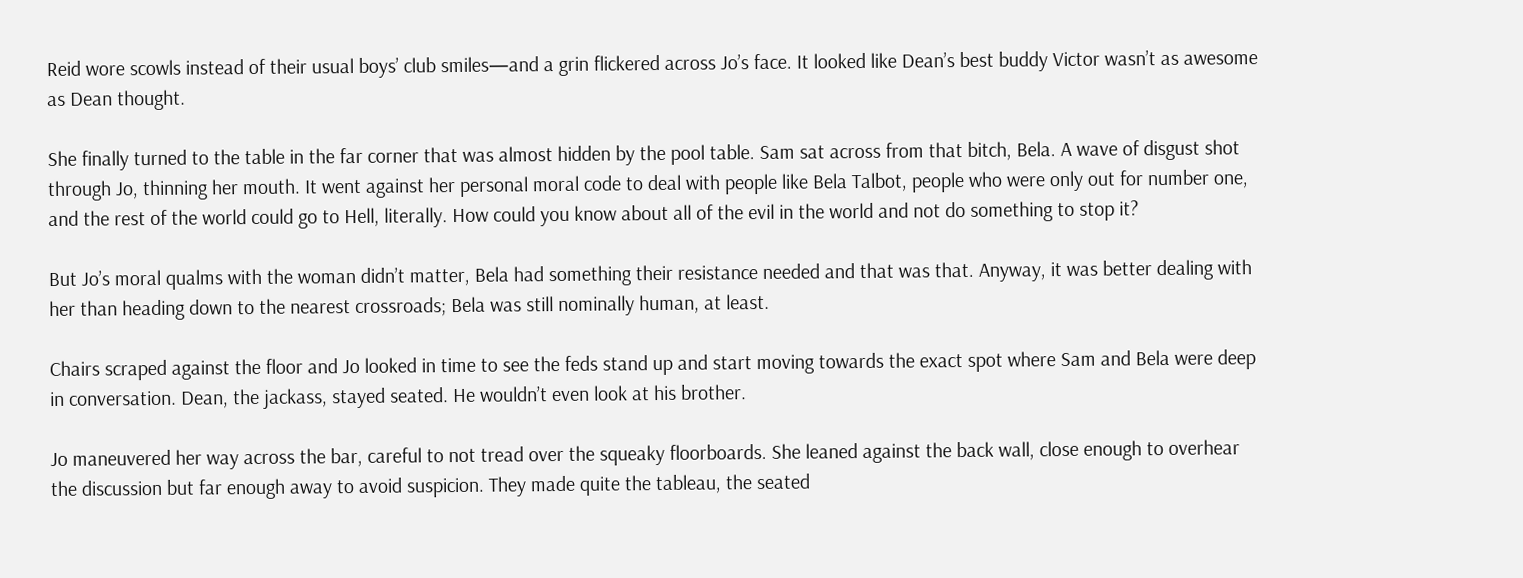Reid wore scowls instead of their usual boys’ club smiles—and a grin flickered across Jo’s face. It looked like Dean’s best buddy Victor wasn’t as awesome as Dean thought.

She finally turned to the table in the far corner that was almost hidden by the pool table. Sam sat across from that bitch, Bela. A wave of disgust shot through Jo, thinning her mouth. It went against her personal moral code to deal with people like Bela Talbot, people who were only out for number one, and the rest of the world could go to Hell, literally. How could you know about all of the evil in the world and not do something to stop it?

But Jo’s moral qualms with the woman didn’t matter, Bela had something their resistance needed and that was that. Anyway, it was better dealing with her than heading down to the nearest crossroads; Bela was still nominally human, at least.

Chairs scraped against the floor and Jo looked in time to see the feds stand up and start moving towards the exact spot where Sam and Bela were deep in conversation. Dean, the jackass, stayed seated. He wouldn’t even look at his brother.

Jo maneuvered her way across the bar, careful to not tread over the squeaky floorboards. She leaned against the back wall, close enough to overhear the discussion but far enough away to avoid suspicion. They made quite the tableau, the seated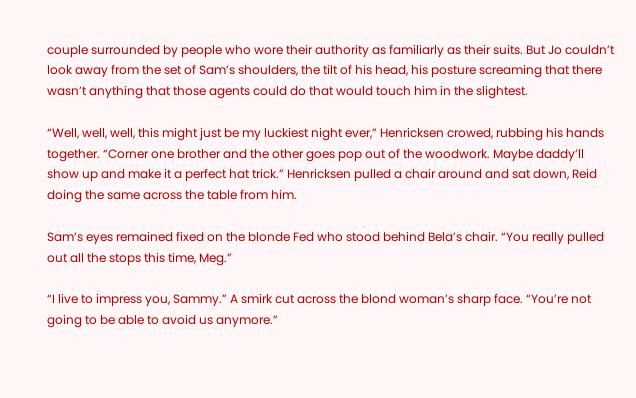couple surrounded by people who wore their authority as familiarly as their suits. But Jo couldn’t look away from the set of Sam’s shoulders, the tilt of his head, his posture screaming that there wasn’t anything that those agents could do that would touch him in the slightest.

“Well, well, well, this might just be my luckiest night ever,” Henricksen crowed, rubbing his hands together. “Corner one brother and the other goes pop out of the woodwork. Maybe daddy’ll show up and make it a perfect hat trick.” Henricksen pulled a chair around and sat down, Reid doing the same across the table from him.

Sam’s eyes remained fixed on the blonde Fed who stood behind Bela’s chair. “You really pulled out all the stops this time, Meg.”

“I live to impress you, Sammy.” A smirk cut across the blond woman’s sharp face. “You’re not going to be able to avoid us anymore.”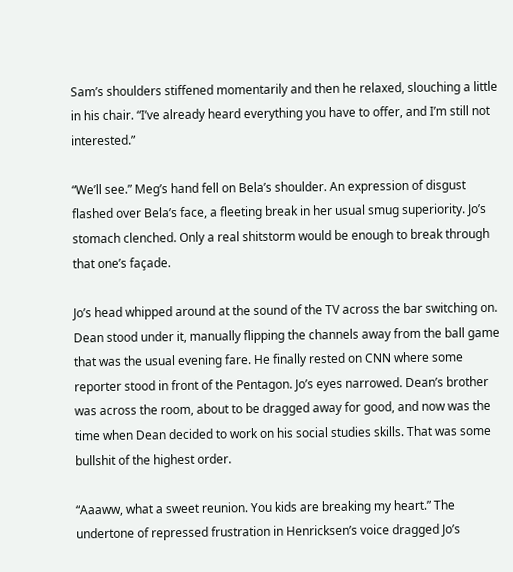Sam’s shoulders stiffened momentarily and then he relaxed, slouching a little in his chair. “I’ve already heard everything you have to offer, and I’m still not interested.”

“We’ll see.” Meg’s hand fell on Bela’s shoulder. An expression of disgust flashed over Bela’s face, a fleeting break in her usual smug superiority. Jo’s stomach clenched. Only a real shitstorm would be enough to break through that one’s façade.

Jo’s head whipped around at the sound of the TV across the bar switching on. Dean stood under it, manually flipping the channels away from the ball game that was the usual evening fare. He finally rested on CNN where some reporter stood in front of the Pentagon. Jo’s eyes narrowed. Dean’s brother was across the room, about to be dragged away for good, and now was the time when Dean decided to work on his social studies skills. That was some bullshit of the highest order.

“Aaaww, what a sweet reunion. You kids are breaking my heart.” The undertone of repressed frustration in Henricksen’s voice dragged Jo’s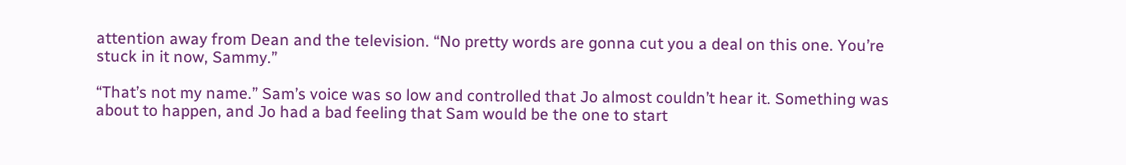attention away from Dean and the television. “No pretty words are gonna cut you a deal on this one. You’re stuck in it now, Sammy.”

“That’s not my name.” Sam’s voice was so low and controlled that Jo almost couldn’t hear it. Something was about to happen, and Jo had a bad feeling that Sam would be the one to start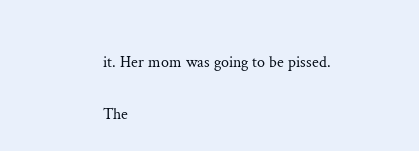it. Her mom was going to be pissed.

The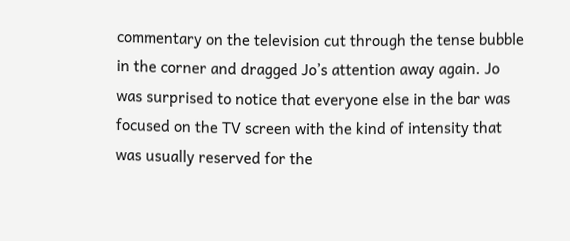commentary on the television cut through the tense bubble in the corner and dragged Jo’s attention away again. Jo was surprised to notice that everyone else in the bar was focused on the TV screen with the kind of intensity that was usually reserved for the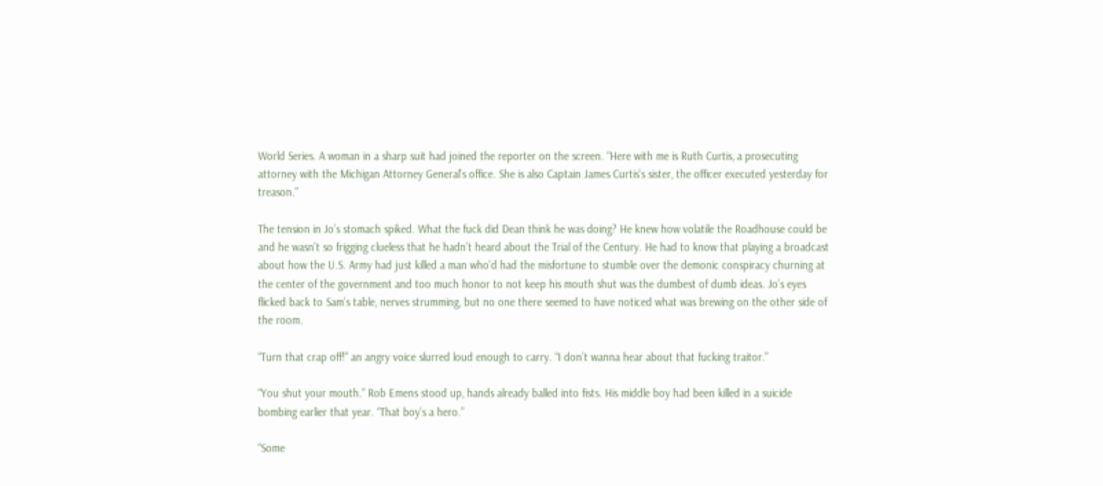World Series. A woman in a sharp suit had joined the reporter on the screen. “Here with me is Ruth Curtis, a prosecuting attorney with the Michigan Attorney General’s office. She is also Captain James Curtis’s sister, the officer executed yesterday for treason.”

The tension in Jo’s stomach spiked. What the fuck did Dean think he was doing? He knew how volatile the Roadhouse could be and he wasn’t so frigging clueless that he hadn’t heard about the Trial of the Century. He had to know that playing a broadcast about how the U.S. Army had just killed a man who’d had the misfortune to stumble over the demonic conspiracy churning at the center of the government and too much honor to not keep his mouth shut was the dumbest of dumb ideas. Jo’s eyes flicked back to Sam’s table, nerves strumming, but no one there seemed to have noticed what was brewing on the other side of the room.

“Turn that crap off!” an angry voice slurred loud enough to carry. “I don’t wanna hear about that fucking traitor.”

“You shut your mouth.” Rob Emens stood up, hands already balled into fists. His middle boy had been killed in a suicide bombing earlier that year. “That boy’s a hero.”

“Some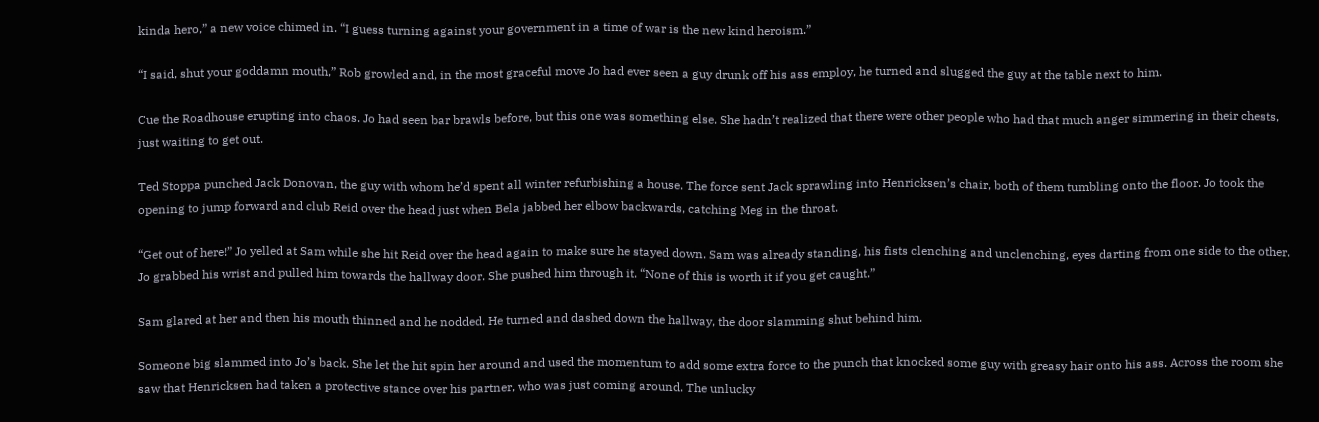kinda hero,” a new voice chimed in. “I guess turning against your government in a time of war is the new kind heroism.”

“I said, shut your goddamn mouth,” Rob growled and, in the most graceful move Jo had ever seen a guy drunk off his ass employ, he turned and slugged the guy at the table next to him.

Cue the Roadhouse erupting into chaos. Jo had seen bar brawls before, but this one was something else. She hadn’t realized that there were other people who had that much anger simmering in their chests, just waiting to get out.

Ted Stoppa punched Jack Donovan, the guy with whom he’d spent all winter refurbishing a house. The force sent Jack sprawling into Henricksen’s chair, both of them tumbling onto the floor. Jo took the opening to jump forward and club Reid over the head just when Bela jabbed her elbow backwards, catching Meg in the throat.

“Get out of here!” Jo yelled at Sam while she hit Reid over the head again to make sure he stayed down. Sam was already standing, his fists clenching and unclenching, eyes darting from one side to the other. Jo grabbed his wrist and pulled him towards the hallway door. She pushed him through it. “None of this is worth it if you get caught.”

Sam glared at her and then his mouth thinned and he nodded. He turned and dashed down the hallway, the door slamming shut behind him.

Someone big slammed into Jo’s back. She let the hit spin her around and used the momentum to add some extra force to the punch that knocked some guy with greasy hair onto his ass. Across the room she saw that Henricksen had taken a protective stance over his partner, who was just coming around. The unlucky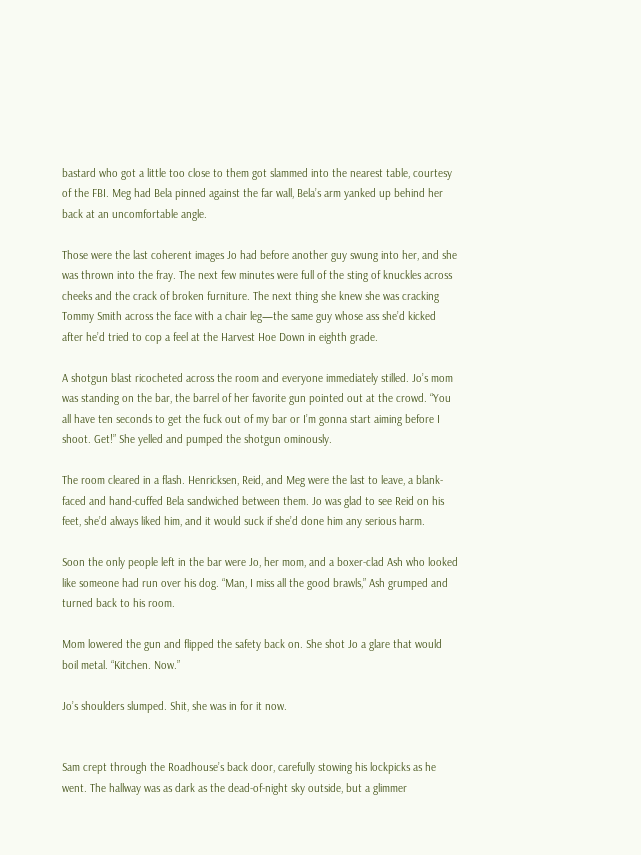bastard who got a little too close to them got slammed into the nearest table, courtesy of the FBI. Meg had Bela pinned against the far wall, Bela’s arm yanked up behind her back at an uncomfortable angle.

Those were the last coherent images Jo had before another guy swung into her, and she was thrown into the fray. The next few minutes were full of the sting of knuckles across cheeks and the crack of broken furniture. The next thing she knew she was cracking Tommy Smith across the face with a chair leg—the same guy whose ass she’d kicked after he’d tried to cop a feel at the Harvest Hoe Down in eighth grade.

A shotgun blast ricocheted across the room and everyone immediately stilled. Jo’s mom was standing on the bar, the barrel of her favorite gun pointed out at the crowd. “You all have ten seconds to get the fuck out of my bar or I’m gonna start aiming before I shoot. Get!” She yelled and pumped the shotgun ominously.

The room cleared in a flash. Henricksen, Reid, and Meg were the last to leave, a blank-faced and hand-cuffed Bela sandwiched between them. Jo was glad to see Reid on his feet, she’d always liked him, and it would suck if she’d done him any serious harm.

Soon the only people left in the bar were Jo, her mom, and a boxer-clad Ash who looked like someone had run over his dog. “Man, I miss all the good brawls,” Ash grumped and turned back to his room.

Mom lowered the gun and flipped the safety back on. She shot Jo a glare that would boil metal. “Kitchen. Now.”

Jo’s shoulders slumped. Shit, she was in for it now.


Sam crept through the Roadhouse’s back door, carefully stowing his lockpicks as he went. The hallway was as dark as the dead-of-night sky outside, but a glimmer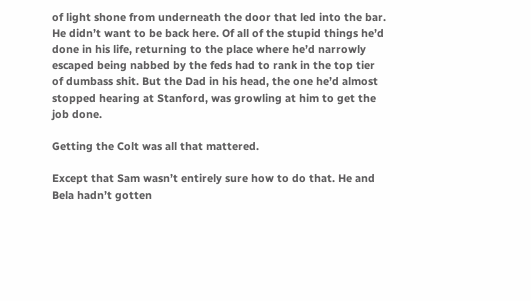of light shone from underneath the door that led into the bar. He didn’t want to be back here. Of all of the stupid things he’d done in his life, returning to the place where he’d narrowly escaped being nabbed by the feds had to rank in the top tier of dumbass shit. But the Dad in his head, the one he’d almost stopped hearing at Stanford, was growling at him to get the job done.

Getting the Colt was all that mattered.

Except that Sam wasn’t entirely sure how to do that. He and Bela hadn’t gotten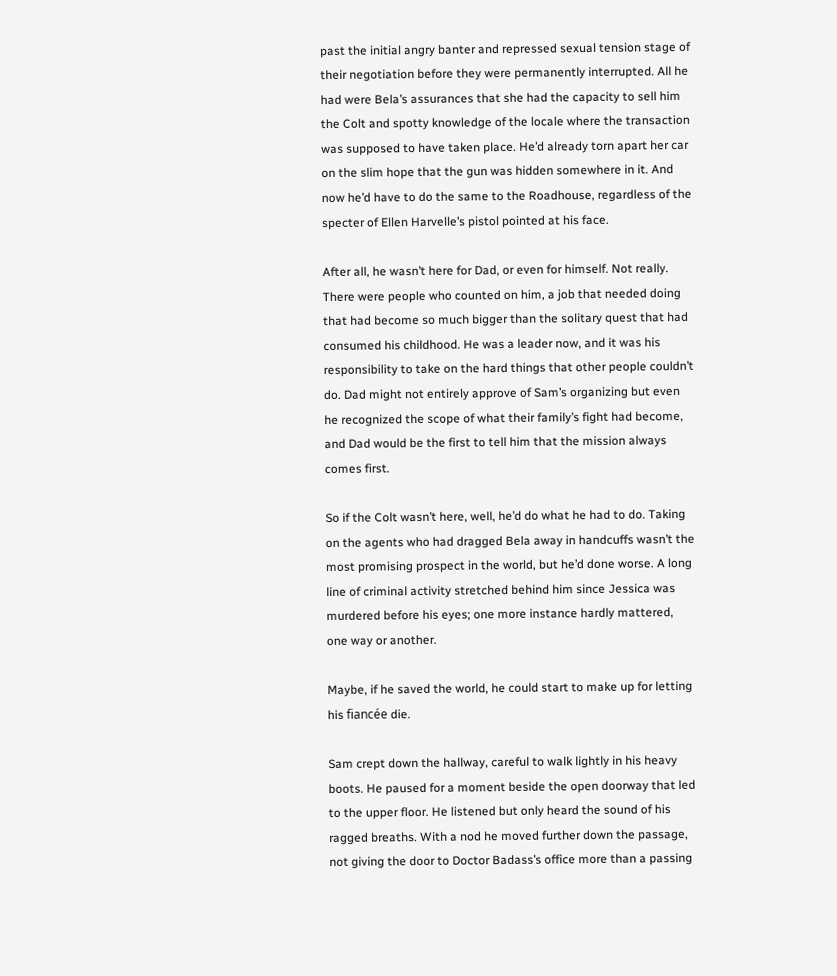past the initial angry banter and repressed sexual tension stage of their negotiation before they were permanently interrupted. All he had were Bela’s assurances that she had the capacity to sell him the Colt and spotty knowledge of the locale where the transaction was supposed to have taken place. He’d already torn apart her car on the slim hope that the gun was hidden somewhere in it. And now he’d have to do the same to the Roadhouse, regardless of the specter of Ellen Harvelle’s pistol pointed at his face.

After all, he wasn’t here for Dad, or even for himself. Not really. There were people who counted on him, a job that needed doing that had become so much bigger than the solitary quest that had consumed his childhood. He was a leader now, and it was his responsibility to take on the hard things that other people couldn’t do. Dad might not entirely approve of Sam’s organizing but even he recognized the scope of what their family’s fight had become, and Dad would be the first to tell him that the mission always comes first.

So if the Colt wasn’t here, well, he’d do what he had to do. Taking on the agents who had dragged Bela away in handcuffs wasn’t the most promising prospect in the world, but he’d done worse. A long line of criminal activity stretched behind him since Jessica was murdered before his eyes; one more instance hardly mattered, one way or another.

Maybe, if he saved the world, he could start to make up for letting his fiancée die.

Sam crept down the hallway, careful to walk lightly in his heavy boots. He paused for a moment beside the open doorway that led to the upper floor. He listened but only heard the sound of his ragged breaths. With a nod he moved further down the passage, not giving the door to Doctor Badass’s office more than a passing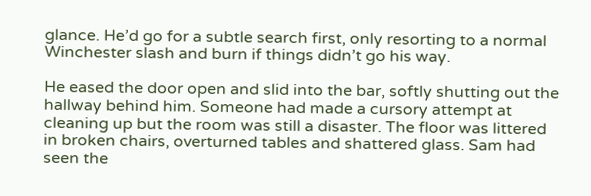glance. He’d go for a subtle search first, only resorting to a normal Winchester slash and burn if things didn’t go his way.

He eased the door open and slid into the bar, softly shutting out the hallway behind him. Someone had made a cursory attempt at cleaning up but the room was still a disaster. The floor was littered in broken chairs, overturned tables and shattered glass. Sam had seen the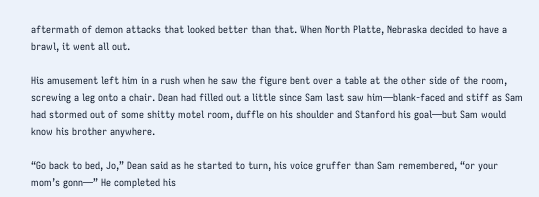aftermath of demon attacks that looked better than that. When North Platte, Nebraska decided to have a brawl, it went all out.

His amusement left him in a rush when he saw the figure bent over a table at the other side of the room, screwing a leg onto a chair. Dean had filled out a little since Sam last saw him—blank-faced and stiff as Sam had stormed out of some shitty motel room, duffle on his shoulder and Stanford his goal—but Sam would know his brother anywhere.

“Go back to bed, Jo,” Dean said as he started to turn, his voice gruffer than Sam remembered, “or your mom’s gonn—” He completed his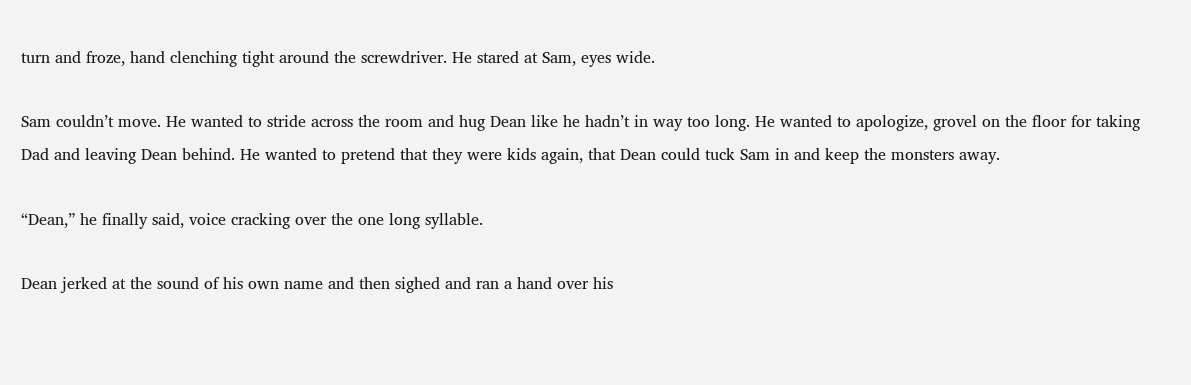turn and froze, hand clenching tight around the screwdriver. He stared at Sam, eyes wide.

Sam couldn’t move. He wanted to stride across the room and hug Dean like he hadn’t in way too long. He wanted to apologize, grovel on the floor for taking Dad and leaving Dean behind. He wanted to pretend that they were kids again, that Dean could tuck Sam in and keep the monsters away.

“Dean,” he finally said, voice cracking over the one long syllable.

Dean jerked at the sound of his own name and then sighed and ran a hand over his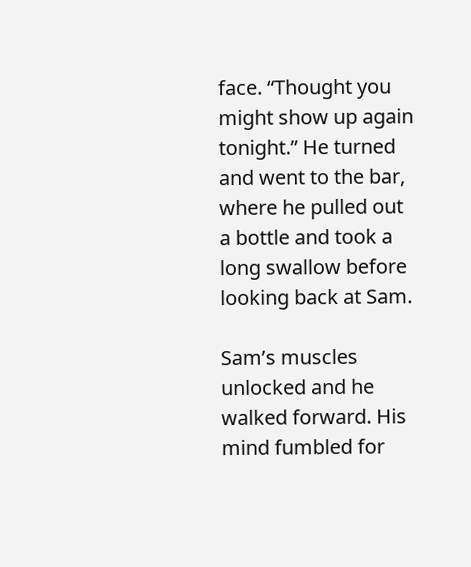face. “Thought you might show up again tonight.” He turned and went to the bar, where he pulled out a bottle and took a long swallow before looking back at Sam.

Sam’s muscles unlocked and he walked forward. His mind fumbled for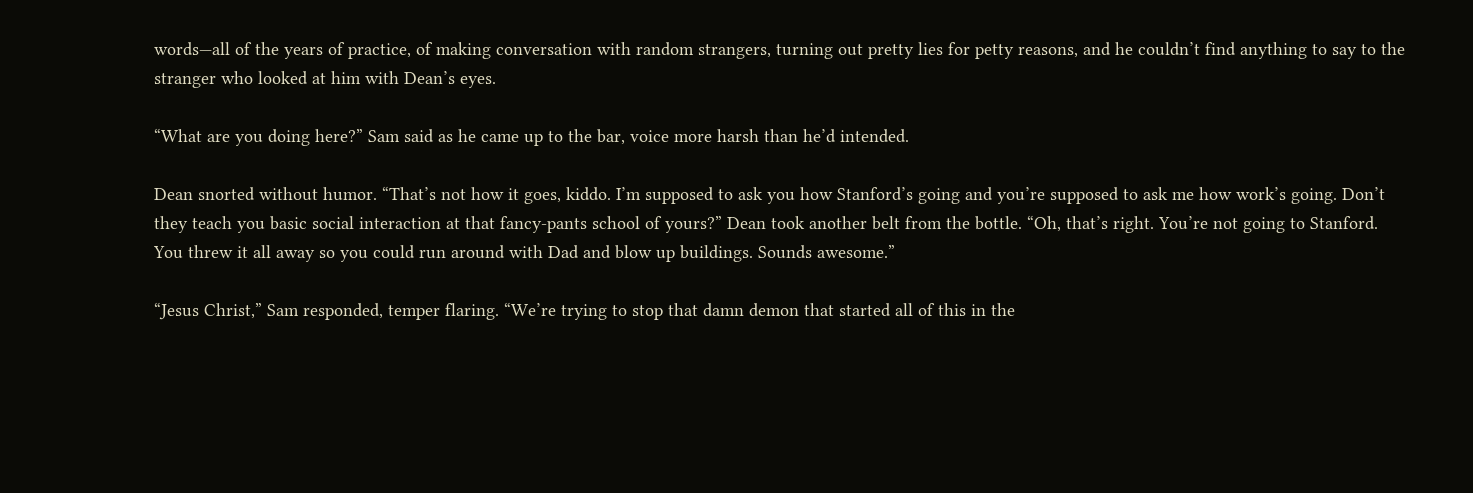words—all of the years of practice, of making conversation with random strangers, turning out pretty lies for petty reasons, and he couldn’t find anything to say to the stranger who looked at him with Dean’s eyes.

“What are you doing here?” Sam said as he came up to the bar, voice more harsh than he’d intended.

Dean snorted without humor. “That’s not how it goes, kiddo. I’m supposed to ask you how Stanford’s going and you’re supposed to ask me how work’s going. Don’t they teach you basic social interaction at that fancy-pants school of yours?” Dean took another belt from the bottle. “Oh, that’s right. You’re not going to Stanford. You threw it all away so you could run around with Dad and blow up buildings. Sounds awesome.”

“Jesus Christ,” Sam responded, temper flaring. “We’re trying to stop that damn demon that started all of this in the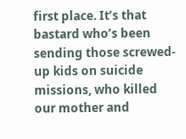first place. It’s that bastard who’s been sending those screwed-up kids on suicide missions, who killed our mother and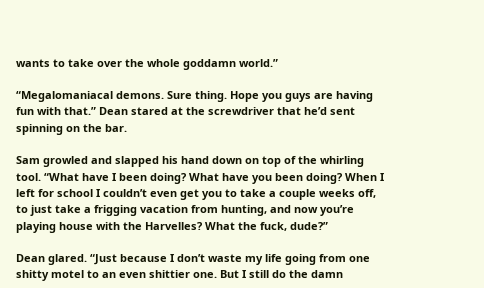wants to take over the whole goddamn world.”

“Megalomaniacal demons. Sure thing. Hope you guys are having fun with that.” Dean stared at the screwdriver that he’d sent spinning on the bar.

Sam growled and slapped his hand down on top of the whirling tool. “What have I been doing? What have you been doing? When I left for school I couldn’t even get you to take a couple weeks off, to just take a frigging vacation from hunting, and now you’re playing house with the Harvelles? What the fuck, dude?”

Dean glared. “Just because I don’t waste my life going from one shitty motel to an even shittier one. But I still do the damn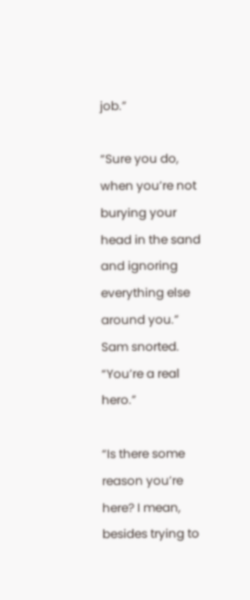job.”

“Sure you do, when you’re not burying your head in the sand and ignoring everything else around you.” Sam snorted. “You’re a real hero.”

“Is there some reason you’re here? I mean, besides trying to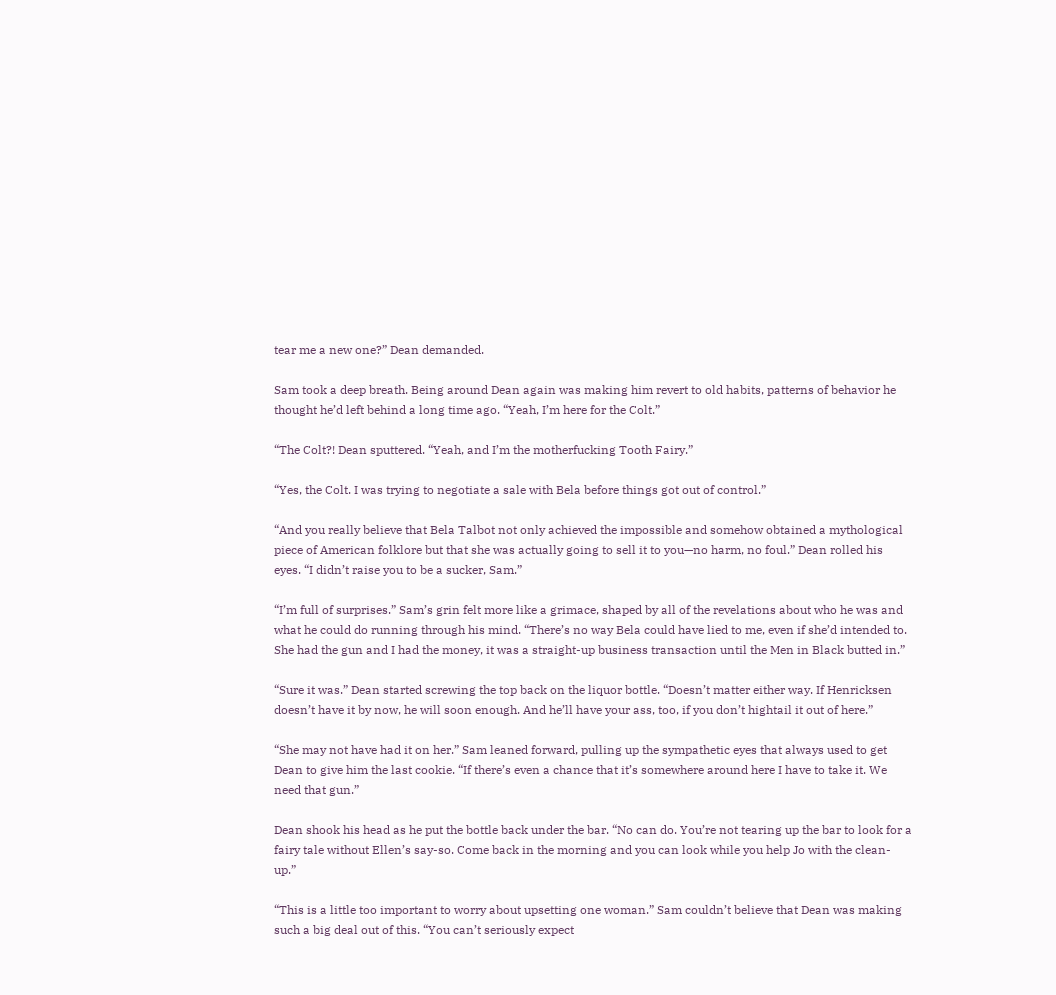tear me a new one?” Dean demanded.

Sam took a deep breath. Being around Dean again was making him revert to old habits, patterns of behavior he thought he’d left behind a long time ago. “Yeah, I’m here for the Colt.”

“The Colt?! Dean sputtered. “Yeah, and I’m the motherfucking Tooth Fairy.”

“Yes, the Colt. I was trying to negotiate a sale with Bela before things got out of control.”

“And you really believe that Bela Talbot not only achieved the impossible and somehow obtained a mythological piece of American folklore but that she was actually going to sell it to you—no harm, no foul.” Dean rolled his eyes. “I didn’t raise you to be a sucker, Sam.”

“I’m full of surprises.” Sam’s grin felt more like a grimace, shaped by all of the revelations about who he was and what he could do running through his mind. “There’s no way Bela could have lied to me, even if she’d intended to. She had the gun and I had the money, it was a straight-up business transaction until the Men in Black butted in.”

“Sure it was.” Dean started screwing the top back on the liquor bottle. “Doesn’t matter either way. If Henricksen doesn’t have it by now, he will soon enough. And he’ll have your ass, too, if you don’t hightail it out of here.”

“She may not have had it on her.” Sam leaned forward, pulling up the sympathetic eyes that always used to get Dean to give him the last cookie. “If there’s even a chance that it’s somewhere around here I have to take it. We need that gun.”

Dean shook his head as he put the bottle back under the bar. “No can do. You’re not tearing up the bar to look for a fairy tale without Ellen’s say-so. Come back in the morning and you can look while you help Jo with the clean-up.”

“This is a little too important to worry about upsetting one woman.” Sam couldn’t believe that Dean was making such a big deal out of this. “You can’t seriously expect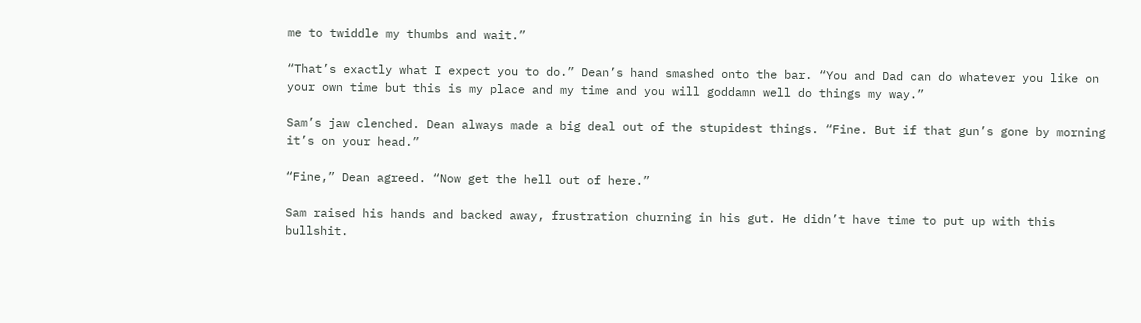me to twiddle my thumbs and wait.”

“That’s exactly what I expect you to do.” Dean’s hand smashed onto the bar. “You and Dad can do whatever you like on your own time but this is my place and my time and you will goddamn well do things my way.”

Sam’s jaw clenched. Dean always made a big deal out of the stupidest things. “Fine. But if that gun’s gone by morning it’s on your head.”

“Fine,” Dean agreed. “Now get the hell out of here.”

Sam raised his hands and backed away, frustration churning in his gut. He didn’t have time to put up with this bullshit.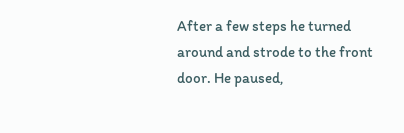After a few steps he turned around and strode to the front door. He paused,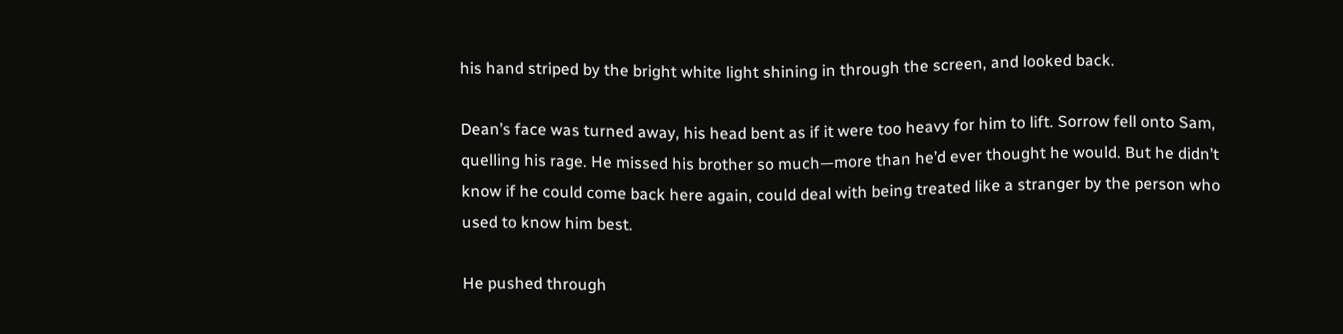his hand striped by the bright white light shining in through the screen, and looked back.

Dean’s face was turned away, his head bent as if it were too heavy for him to lift. Sorrow fell onto Sam, quelling his rage. He missed his brother so much—more than he’d ever thought he would. But he didn’t know if he could come back here again, could deal with being treated like a stranger by the person who used to know him best.

He pushed through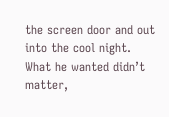the screen door and out into the cool night. What he wanted didn’t matter,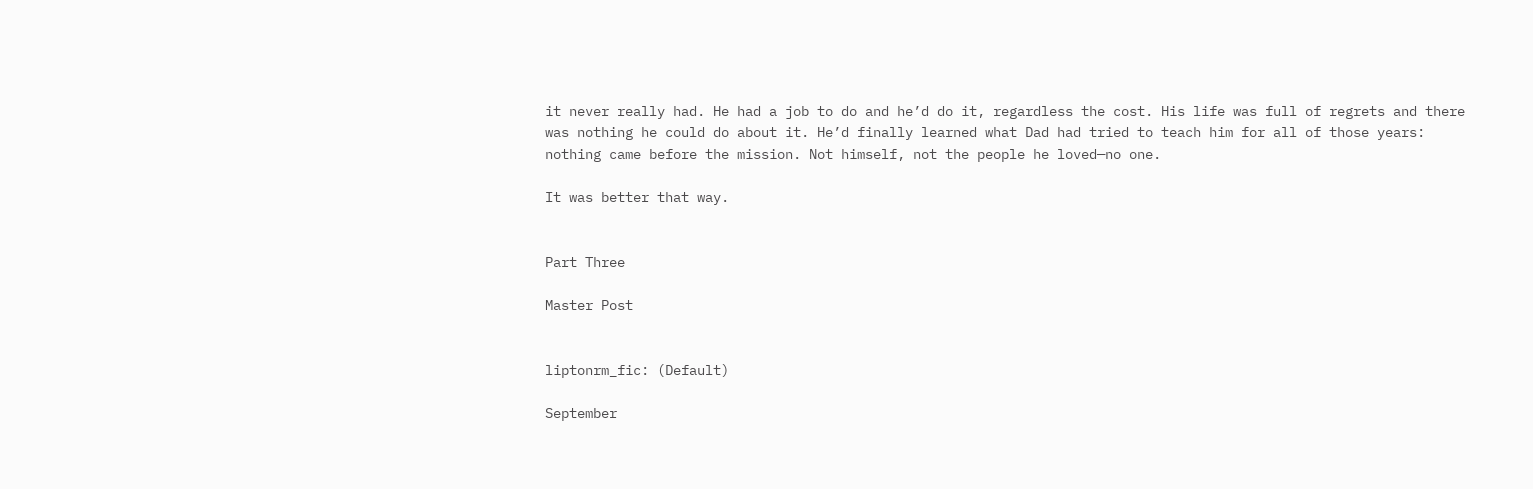it never really had. He had a job to do and he’d do it, regardless the cost. His life was full of regrets and there was nothing he could do about it. He’d finally learned what Dad had tried to teach him for all of those years: nothing came before the mission. Not himself, not the people he loved—no one.

It was better that way.


Part Three

Master Post


liptonrm_fic: (Default)

September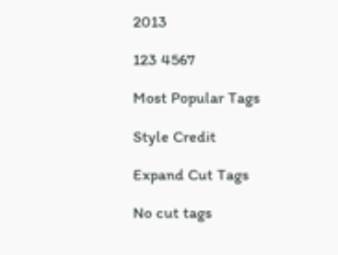2013

123 4567

Most Popular Tags

Style Credit

Expand Cut Tags

No cut tags